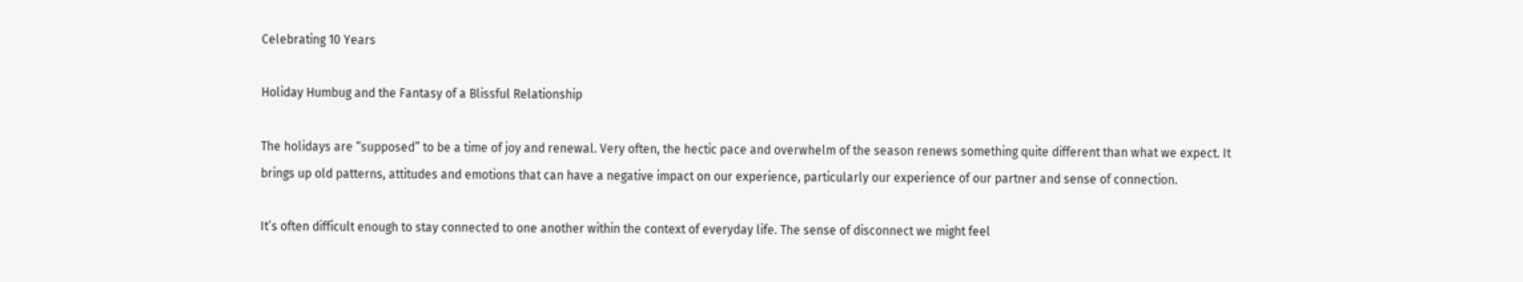Celebrating 10 Years

Holiday Humbug and the Fantasy of a Blissful Relationship

The holidays are “supposed” to be a time of joy and renewal. Very often, the hectic pace and overwhelm of the season renews something quite different than what we expect. It brings up old patterns, attitudes and emotions that can have a negative impact on our experience, particularly our experience of our partner and sense of connection.

It’s often difficult enough to stay connected to one another within the context of everyday life. The sense of disconnect we might feel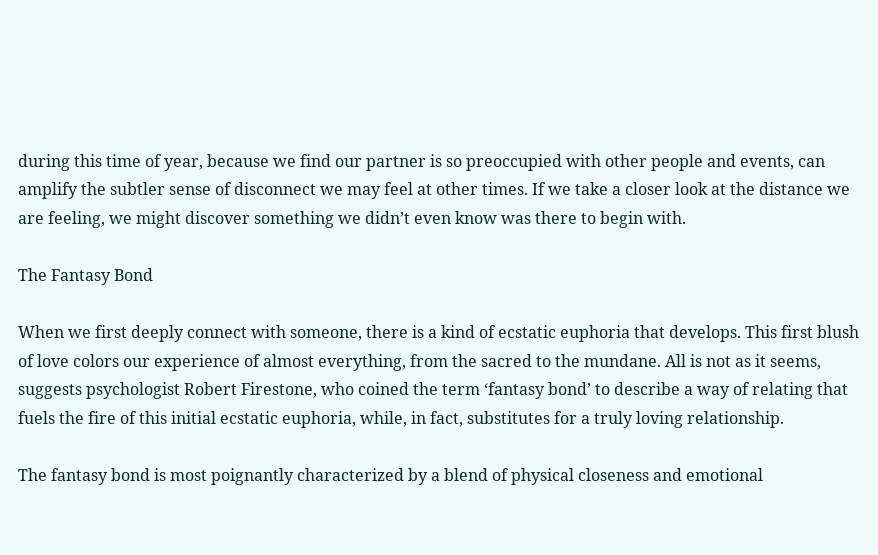during this time of year, because we find our partner is so preoccupied with other people and events, can amplify the subtler sense of disconnect we may feel at other times. If we take a closer look at the distance we are feeling, we might discover something we didn’t even know was there to begin with.

The Fantasy Bond

When we first deeply connect with someone, there is a kind of ecstatic euphoria that develops. This first blush of love colors our experience of almost everything, from the sacred to the mundane. All is not as it seems, suggests psychologist Robert Firestone, who coined the term ‘fantasy bond’ to describe a way of relating that fuels the fire of this initial ecstatic euphoria, while, in fact, substitutes for a truly loving relationship.

The fantasy bond is most poignantly characterized by a blend of physical closeness and emotional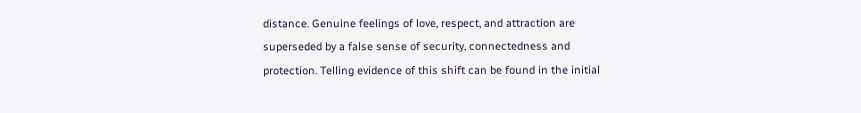distance. Genuine feelings of love, respect, and attraction are superseded by a false sense of security, connectedness and protection. Telling evidence of this shift can be found in the initial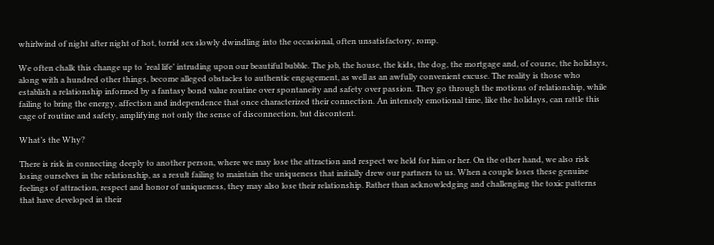whirlwind of night after night of hot, torrid sex slowly dwindling into the occasional, often unsatisfactory, romp.

We often chalk this change up to ‘real life’ intruding upon our beautiful bubble. The job, the house, the kids, the dog, the mortgage and, of course, the holidays, along with a hundred other things, become alleged obstacles to authentic engagement, as well as an awfully convenient excuse. The reality is those who establish a relationship informed by a fantasy bond value routine over spontaneity and safety over passion. They go through the motions of relationship, while failing to bring the energy, affection and independence that once characterized their connection. An intensely emotional time, like the holidays, can rattle this cage of routine and safety, amplifying not only the sense of disconnection, but discontent.

What’s the Why?

There is risk in connecting deeply to another person, where we may lose the attraction and respect we held for him or her. On the other hand, we also risk losing ourselves in the relationship, as a result failing to maintain the uniqueness that initially drew our partners to us. When a couple loses these genuine feelings of attraction, respect and honor of uniqueness, they may also lose their relationship. Rather than acknowledging and challenging the toxic patterns that have developed in their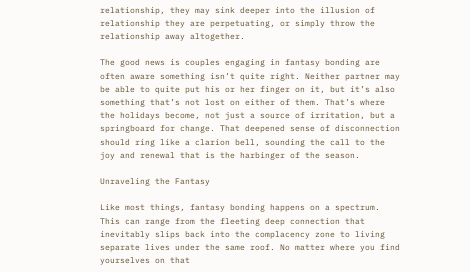relationship, they may sink deeper into the illusion of relationship they are perpetuating, or simply throw the relationship away altogether.

The good news is couples engaging in fantasy bonding are often aware something isn’t quite right. Neither partner may be able to quite put his or her finger on it, but it’s also something that’s not lost on either of them. That’s where the holidays become, not just a source of irritation, but a springboard for change. That deepened sense of disconnection should ring like a clarion bell, sounding the call to the joy and renewal that is the harbinger of the season.

Unraveling the Fantasy

Like most things, fantasy bonding happens on a spectrum. This can range from the fleeting deep connection that inevitably slips back into the complacency zone to living separate lives under the same roof. No matter where you find yourselves on that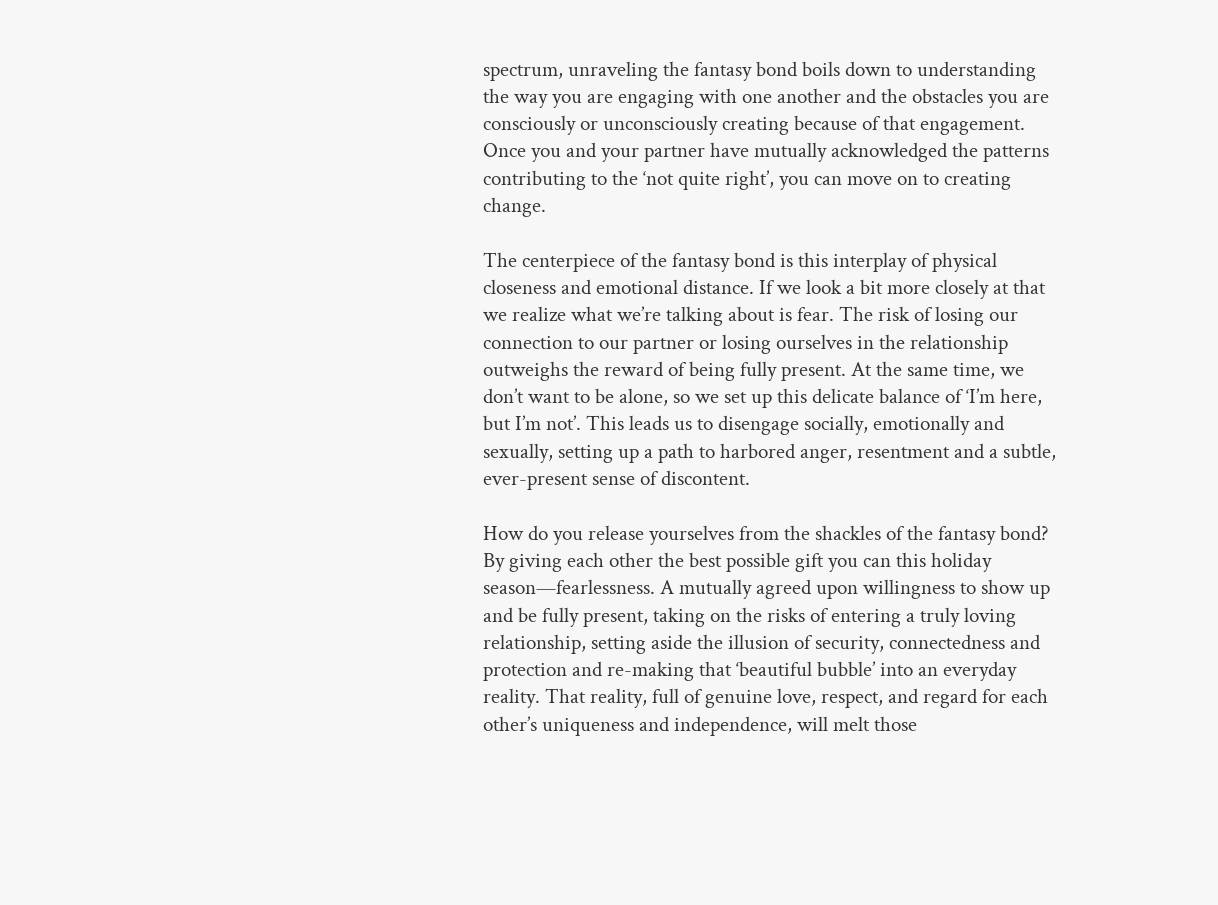spectrum, unraveling the fantasy bond boils down to understanding the way you are engaging with one another and the obstacles you are consciously or unconsciously creating because of that engagement. Once you and your partner have mutually acknowledged the patterns contributing to the ‘not quite right’, you can move on to creating change.

The centerpiece of the fantasy bond is this interplay of physical closeness and emotional distance. If we look a bit more closely at that we realize what we’re talking about is fear. The risk of losing our connection to our partner or losing ourselves in the relationship outweighs the reward of being fully present. At the same time, we don’t want to be alone, so we set up this delicate balance of ‘I’m here, but I’m not’. This leads us to disengage socially, emotionally and sexually, setting up a path to harbored anger, resentment and a subtle, ever-present sense of discontent.

How do you release yourselves from the shackles of the fantasy bond? By giving each other the best possible gift you can this holiday season—fearlessness. A mutually agreed upon willingness to show up and be fully present, taking on the risks of entering a truly loving relationship, setting aside the illusion of security, connectedness and protection and re-making that ‘beautiful bubble’ into an everyday reality. That reality, full of genuine love, respect, and regard for each other’s uniqueness and independence, will melt those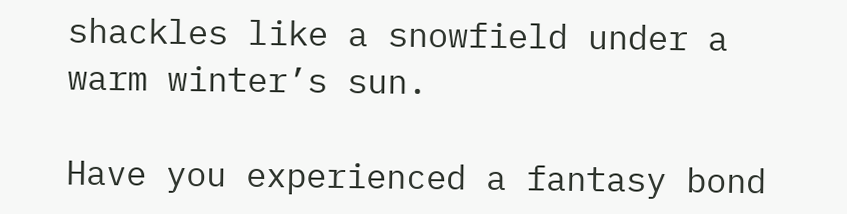shackles like a snowfield under a warm winter’s sun.

Have you experienced a fantasy bond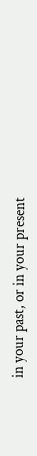in your past, or in your present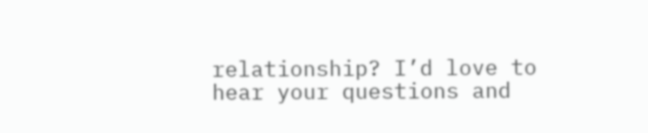relationship? I’d love to hear your questions and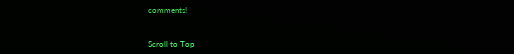comments!


Scroll to Top